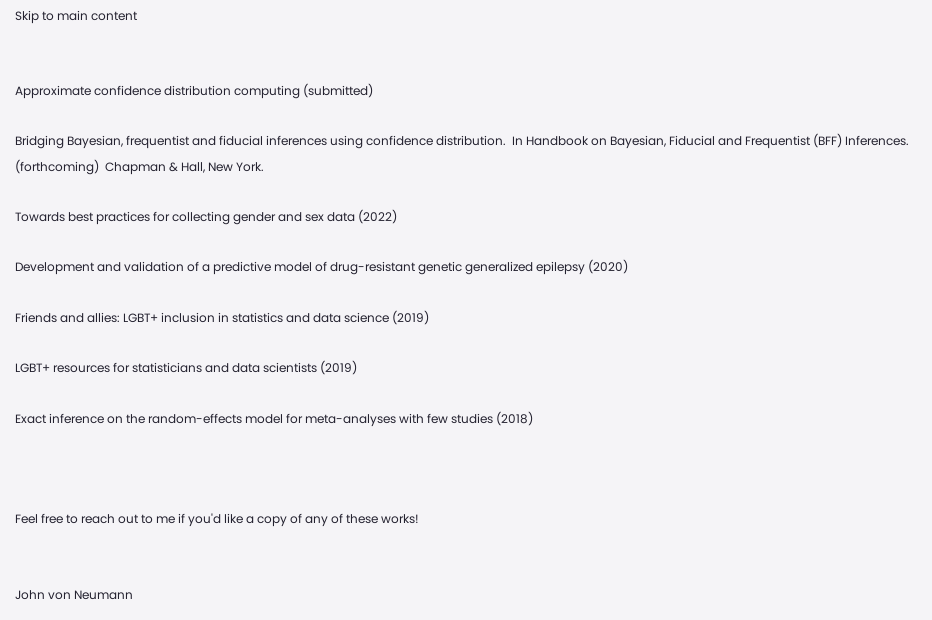Skip to main content


Approximate confidence distribution computing (submitted)

Bridging Bayesian, frequentist and fiducial inferences using confidence distribution.  In Handbook on Bayesian, Fiducial and Frequentist (BFF) Inferences. (forthcoming)  Chapman & Hall, New York.

Towards best practices for collecting gender and sex data (2022)

Development and validation of a predictive model of drug-resistant genetic generalized epilepsy (2020)

Friends and allies: LGBT+ inclusion in statistics and data science (2019)

LGBT+ resources for statisticians and data scientists (2019)

Exact inference on the random-effects model for meta-analyses with few studies (2018)



Feel free to reach out to me if you'd like a copy of any of these works!


John von Neumann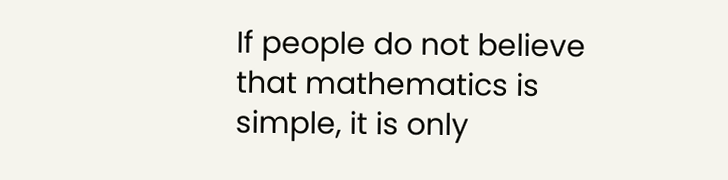If people do not believe that mathematics is simple, it is only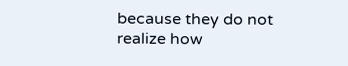because they do not realize how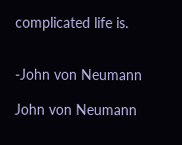complicated life is.


-John von Neumann

John von Neumann